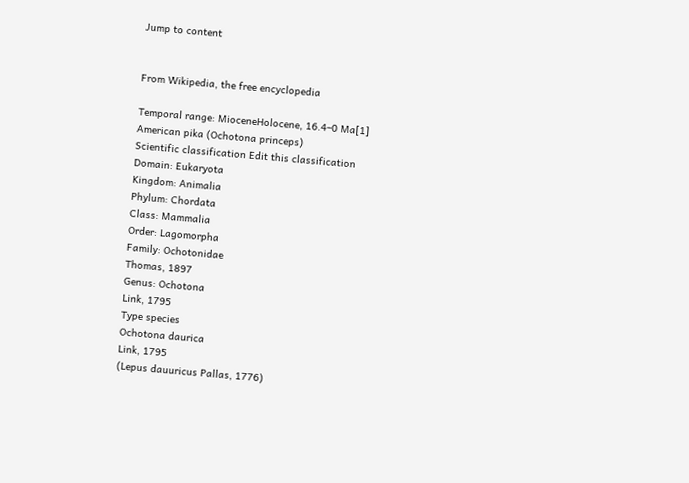Jump to content


From Wikipedia, the free encyclopedia

Temporal range: MioceneHolocene, 16.4–0 Ma[1]
American pika (Ochotona princeps)
Scientific classification Edit this classification
Domain: Eukaryota
Kingdom: Animalia
Phylum: Chordata
Class: Mammalia
Order: Lagomorpha
Family: Ochotonidae
Thomas, 1897
Genus: Ochotona
Link, 1795
Type species
Ochotona daurica
Link, 1795
(Lepus dauuricus Pallas, 1776)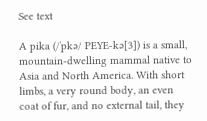See text

A pika (/ˈpkə/ PEYE-kə[3]) is a small, mountain-dwelling mammal native to Asia and North America. With short limbs, a very round body, an even coat of fur, and no external tail, they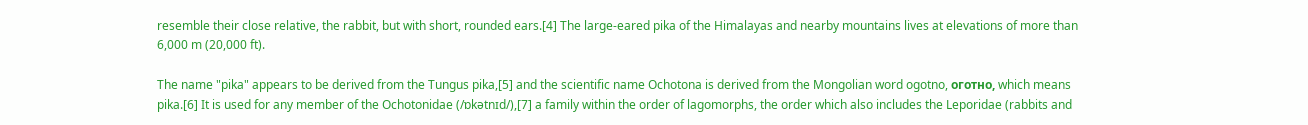resemble their close relative, the rabbit, but with short, rounded ears.[4] The large-eared pika of the Himalayas and nearby mountains lives at elevations of more than 6,000 m (20,000 ft).

The name "pika" appears to be derived from the Tungus pika,[5] and the scientific name Ochotona is derived from the Mongolian word ogotno, оготно, which means pika.[6] It is used for any member of the Ochotonidae (/ɒkətnɪd/),[7] a family within the order of lagomorphs, the order which also includes the Leporidae (rabbits and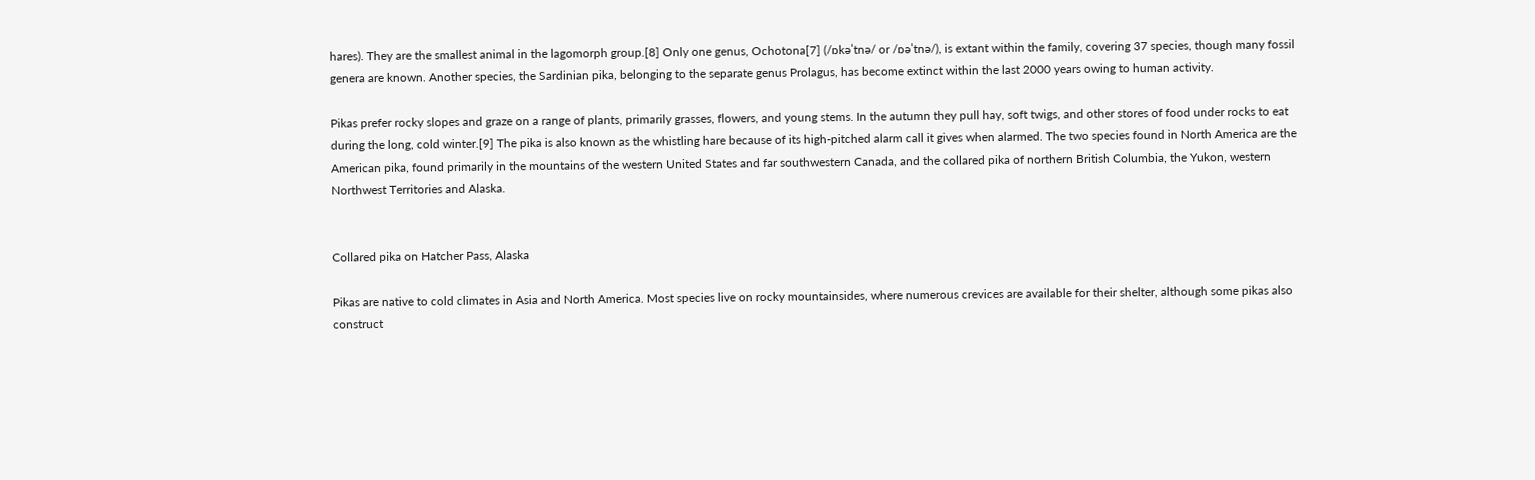hares). They are the smallest animal in the lagomorph group.[8] Only one genus, Ochotona[7] (/ɒkəˈtnə/ or /ɒəˈtnə/), is extant within the family, covering 37 species, though many fossil genera are known. Another species, the Sardinian pika, belonging to the separate genus Prolagus, has become extinct within the last 2000 years owing to human activity.

Pikas prefer rocky slopes and graze on a range of plants, primarily grasses, flowers, and young stems. In the autumn they pull hay, soft twigs, and other stores of food under rocks to eat during the long, cold winter.[9] The pika is also known as the whistling hare because of its high-pitched alarm call it gives when alarmed. The two species found in North America are the American pika, found primarily in the mountains of the western United States and far southwestern Canada, and the collared pika of northern British Columbia, the Yukon, western Northwest Territories and Alaska.


Collared pika on Hatcher Pass, Alaska

Pikas are native to cold climates in Asia and North America. Most species live on rocky mountainsides, where numerous crevices are available for their shelter, although some pikas also construct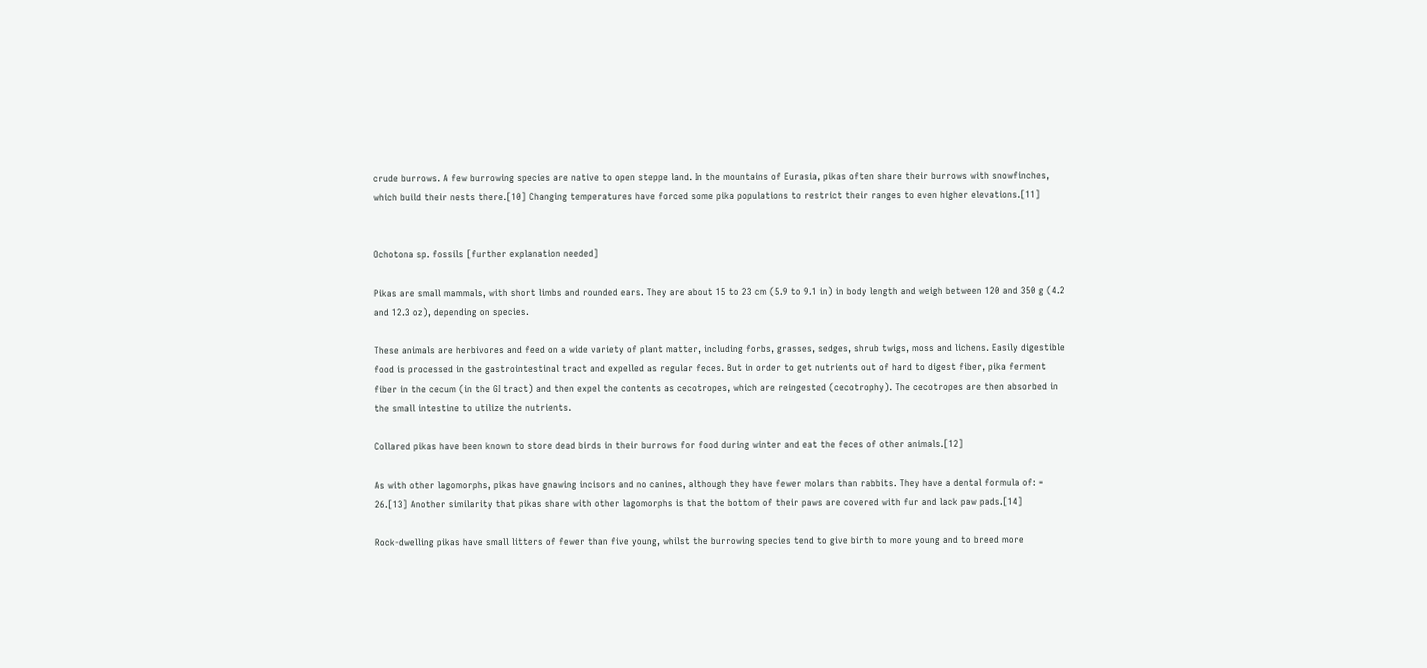crude burrows. A few burrowing species are native to open steppe land. In the mountains of Eurasia, pikas often share their burrows with snowfinches, which build their nests there.[10] Changing temperatures have forced some pika populations to restrict their ranges to even higher elevations.[11]


Ochotona sp. fossils [further explanation needed]

Pikas are small mammals, with short limbs and rounded ears. They are about 15 to 23 cm (5.9 to 9.1 in) in body length and weigh between 120 and 350 g (4.2 and 12.3 oz), depending on species.

These animals are herbivores and feed on a wide variety of plant matter, including forbs, grasses, sedges, shrub twigs, moss and lichens. Easily digestible food is processed in the gastrointestinal tract and expelled as regular feces. But in order to get nutrients out of hard to digest fiber, pika ferment fiber in the cecum (in the GI tract) and then expel the contents as cecotropes, which are reingested (cecotrophy). The cecotropes are then absorbed in the small intestine to utilize the nutrients.

Collared pikas have been known to store dead birds in their burrows for food during winter and eat the feces of other animals.[12]

As with other lagomorphs, pikas have gnawing incisors and no canines, although they have fewer molars than rabbits. They have a dental formula of: = 26.[13] Another similarity that pikas share with other lagomorphs is that the bottom of their paws are covered with fur and lack paw pads.[14]

Rock-dwelling pikas have small litters of fewer than five young, whilst the burrowing species tend to give birth to more young and to breed more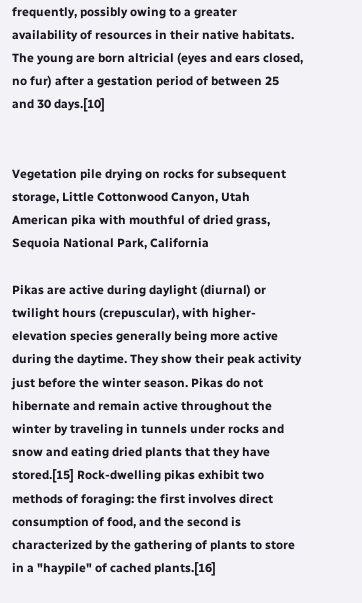frequently, possibly owing to a greater availability of resources in their native habitats. The young are born altricial (eyes and ears closed, no fur) after a gestation period of between 25 and 30 days.[10]


Vegetation pile drying on rocks for subsequent storage, Little Cottonwood Canyon, Utah
American pika with mouthful of dried grass, Sequoia National Park, California

Pikas are active during daylight (diurnal) or twilight hours (crepuscular), with higher-elevation species generally being more active during the daytime. They show their peak activity just before the winter season. Pikas do not hibernate and remain active throughout the winter by traveling in tunnels under rocks and snow and eating dried plants that they have stored.[15] Rock-dwelling pikas exhibit two methods of foraging: the first involves direct consumption of food, and the second is characterized by the gathering of plants to store in a "haypile" of cached plants.[16]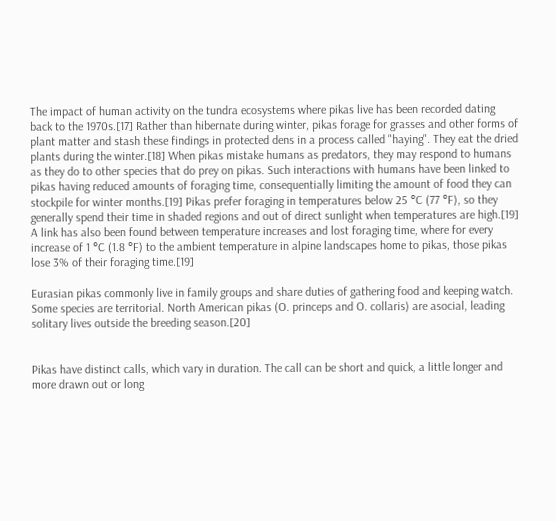The impact of human activity on the tundra ecosystems where pikas live has been recorded dating back to the 1970s.[17] Rather than hibernate during winter, pikas forage for grasses and other forms of plant matter and stash these findings in protected dens in a process called "haying". They eat the dried plants during the winter.[18] When pikas mistake humans as predators, they may respond to humans as they do to other species that do prey on pikas. Such interactions with humans have been linked to pikas having reduced amounts of foraging time, consequentially limiting the amount of food they can stockpile for winter months.[19] Pikas prefer foraging in temperatures below 25 °C (77 °F), so they generally spend their time in shaded regions and out of direct sunlight when temperatures are high.[19] A link has also been found between temperature increases and lost foraging time, where for every increase of 1 °C (1.8 °F) to the ambient temperature in alpine landscapes home to pikas, those pikas lose 3% of their foraging time.[19]

Eurasian pikas commonly live in family groups and share duties of gathering food and keeping watch. Some species are territorial. North American pikas (O. princeps and O. collaris) are asocial, leading solitary lives outside the breeding season.[20]


Pikas have distinct calls, which vary in duration. The call can be short and quick, a little longer and more drawn out or long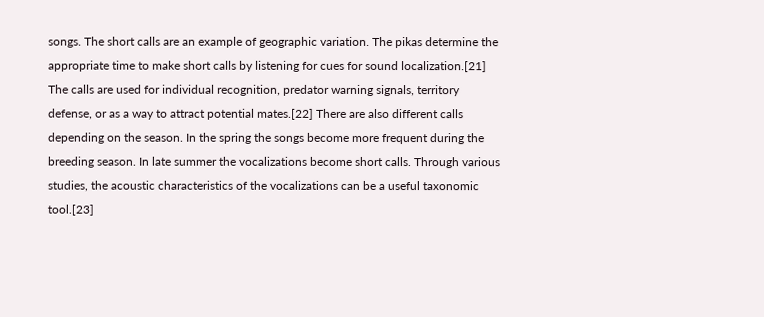songs. The short calls are an example of geographic variation. The pikas determine the appropriate time to make short calls by listening for cues for sound localization.[21] The calls are used for individual recognition, predator warning signals, territory defense, or as a way to attract potential mates.[22] There are also different calls depending on the season. In the spring the songs become more frequent during the breeding season. In late summer the vocalizations become short calls. Through various studies, the acoustic characteristics of the vocalizations can be a useful taxonomic tool.[23]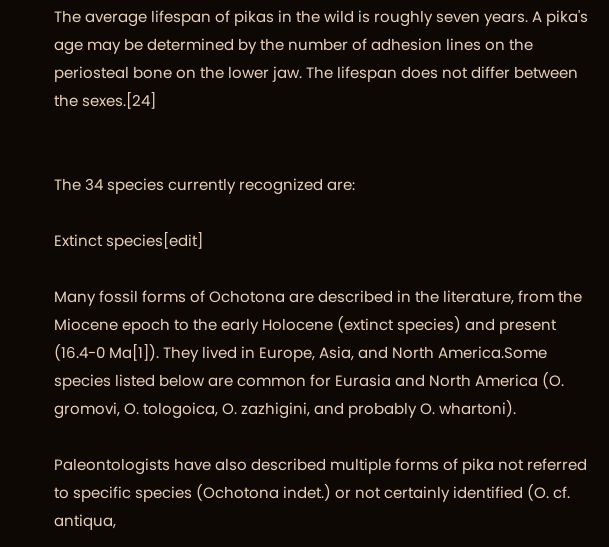The average lifespan of pikas in the wild is roughly seven years. A pika's age may be determined by the number of adhesion lines on the periosteal bone on the lower jaw. The lifespan does not differ between the sexes.[24]


The 34 species currently recognized are:

Extinct species[edit]

Many fossil forms of Ochotona are described in the literature, from the Miocene epoch to the early Holocene (extinct species) and present (16.4-0 Ma[1]). They lived in Europe, Asia, and North America.Some species listed below are common for Eurasia and North America (O. gromovi, O. tologoica, O. zazhigini, and probably O. whartoni).

Paleontologists have also described multiple forms of pika not referred to specific species (Ochotona indet.) or not certainly identified (O. cf. antiqua,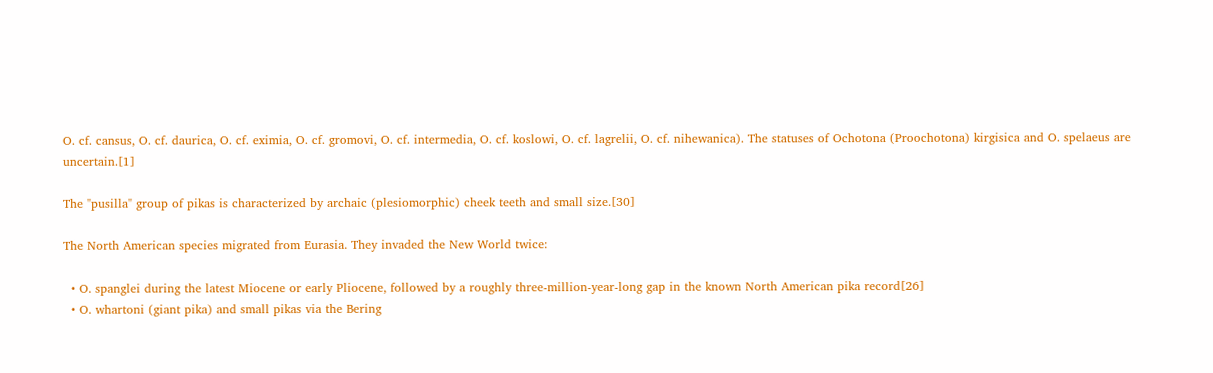O. cf. cansus, O. cf. daurica, O. cf. eximia, O. cf. gromovi, O. cf. intermedia, O. cf. koslowi, O. cf. lagrelii, O. cf. nihewanica). The statuses of Ochotona (Proochotona) kirgisica and O. spelaeus are uncertain.[1]

The "pusilla" group of pikas is characterized by archaic (plesiomorphic) cheek teeth and small size.[30]

The North American species migrated from Eurasia. They invaded the New World twice:

  • O. spanglei during the latest Miocene or early Pliocene, followed by a roughly three-million-year-long gap in the known North American pika record[26]
  • O. whartoni (giant pika) and small pikas via the Bering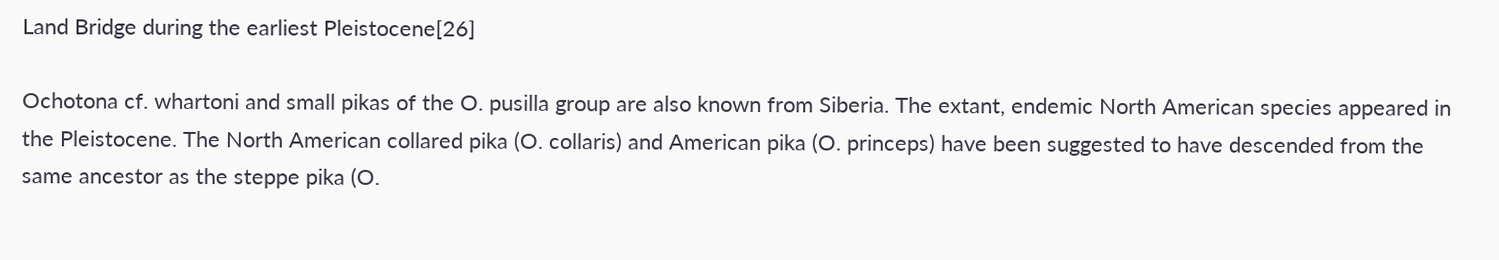Land Bridge during the earliest Pleistocene[26]

Ochotona cf. whartoni and small pikas of the O. pusilla group are also known from Siberia. The extant, endemic North American species appeared in the Pleistocene. The North American collared pika (O. collaris) and American pika (O. princeps) have been suggested to have descended from the same ancestor as the steppe pika (O.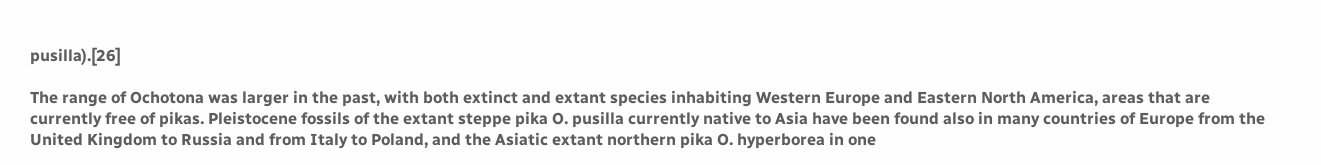pusilla).[26]

The range of Ochotona was larger in the past, with both extinct and extant species inhabiting Western Europe and Eastern North America, areas that are currently free of pikas. Pleistocene fossils of the extant steppe pika O. pusilla currently native to Asia have been found also in many countries of Europe from the United Kingdom to Russia and from Italy to Poland, and the Asiatic extant northern pika O. hyperborea in one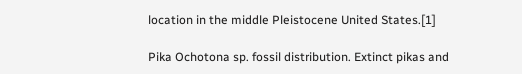location in the middle Pleistocene United States.[1]

Pika Ochotona sp. fossil distribution. Extinct pikas and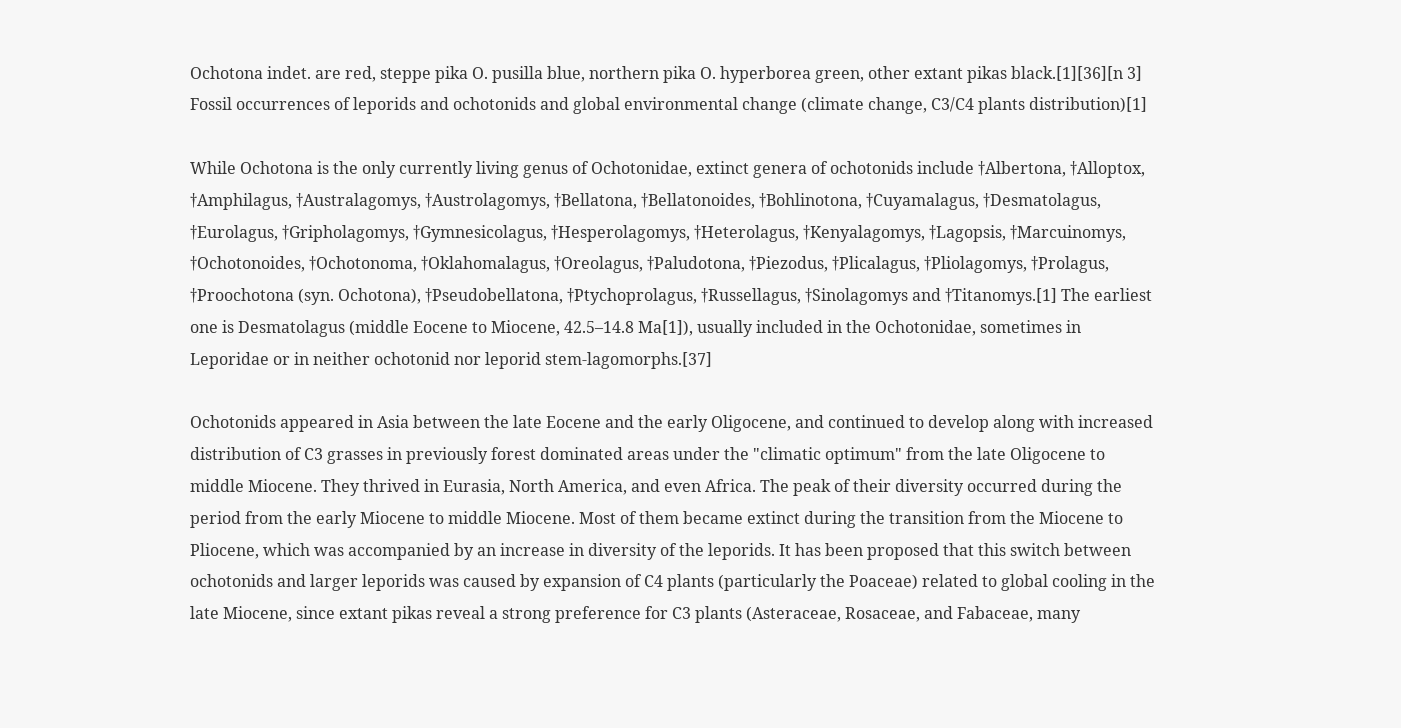Ochotona indet. are red, steppe pika O. pusilla blue, northern pika O. hyperborea green, other extant pikas black.[1][36][n 3]
Fossil occurrences of leporids and ochotonids and global environmental change (climate change, C3/C4 plants distribution)[1]

While Ochotona is the only currently living genus of Ochotonidae, extinct genera of ochotonids include †Albertona, †Alloptox, †Amphilagus, †Australagomys, †Austrolagomys, †Bellatona, †Bellatonoides, †Bohlinotona, †Cuyamalagus, †Desmatolagus, †Eurolagus, †Gripholagomys, †Gymnesicolagus, †Hesperolagomys, †Heterolagus, †Kenyalagomys, †Lagopsis, †Marcuinomys, †Ochotonoides, †Ochotonoma, †Oklahomalagus, †Oreolagus, †Paludotona, †Piezodus, †Plicalagus, †Pliolagomys, †Prolagus, †Proochotona (syn. Ochotona), †Pseudobellatona, †Ptychoprolagus, †Russellagus, †Sinolagomys and †Titanomys.[1] The earliest one is Desmatolagus (middle Eocene to Miocene, 42.5–14.8 Ma[1]), usually included in the Ochotonidae, sometimes in Leporidae or in neither ochotonid nor leporid stem-lagomorphs.[37]

Ochotonids appeared in Asia between the late Eocene and the early Oligocene, and continued to develop along with increased distribution of C3 grasses in previously forest dominated areas under the "climatic optimum" from the late Oligocene to middle Miocene. They thrived in Eurasia, North America, and even Africa. The peak of their diversity occurred during the period from the early Miocene to middle Miocene. Most of them became extinct during the transition from the Miocene to Pliocene, which was accompanied by an increase in diversity of the leporids. It has been proposed that this switch between ochotonids and larger leporids was caused by expansion of C4 plants (particularly the Poaceae) related to global cooling in the late Miocene, since extant pikas reveal a strong preference for C3 plants (Asteraceae, Rosaceae, and Fabaceae, many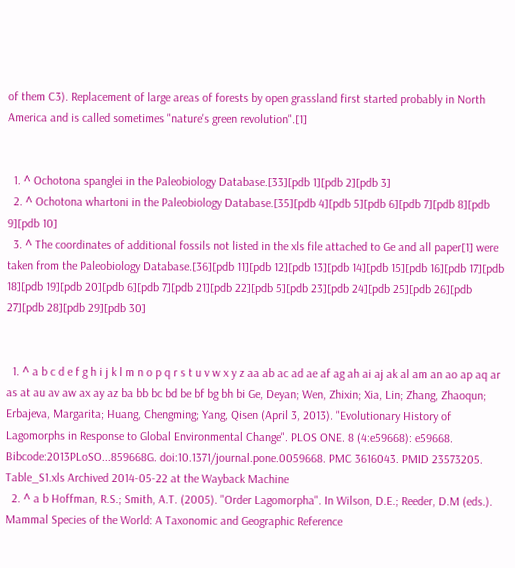of them C3). Replacement of large areas of forests by open grassland first started probably in North America and is called sometimes "nature's green revolution".[1]


  1. ^ Ochotona spanglei in the Paleobiology Database.[33][pdb 1][pdb 2][pdb 3]
  2. ^ Ochotona whartoni in the Paleobiology Database.[35][pdb 4][pdb 5][pdb 6][pdb 7][pdb 8][pdb 9][pdb 10]
  3. ^ The coordinates of additional fossils not listed in the xls file attached to Ge and all paper[1] were taken from the Paleobiology Database.[36][pdb 11][pdb 12][pdb 13][pdb 14][pdb 15][pdb 16][pdb 17][pdb 18][pdb 19][pdb 20][pdb 6][pdb 7][pdb 21][pdb 22][pdb 5][pdb 23][pdb 24][pdb 25][pdb 26][pdb 27][pdb 28][pdb 29][pdb 30]


  1. ^ a b c d e f g h i j k l m n o p q r s t u v w x y z aa ab ac ad ae af ag ah ai aj ak al am an ao ap aq ar as at au av aw ax ay az ba bb bc bd be bf bg bh bi Ge, Deyan; Wen, Zhixin; Xia, Lin; Zhang, Zhaoqun; Erbajeva, Margarita; Huang, Chengming; Yang, Qisen (April 3, 2013). "Evolutionary History of Lagomorphs in Response to Global Environmental Change". PLOS ONE. 8 (4:e59668): e59668. Bibcode:2013PLoSO...859668G. doi:10.1371/journal.pone.0059668. PMC 3616043. PMID 23573205. Table_S1.xls Archived 2014-05-22 at the Wayback Machine
  2. ^ a b Hoffman, R.S.; Smith, A.T. (2005). "Order Lagomorpha". In Wilson, D.E.; Reeder, D.M (eds.). Mammal Species of the World: A Taxonomic and Geographic Reference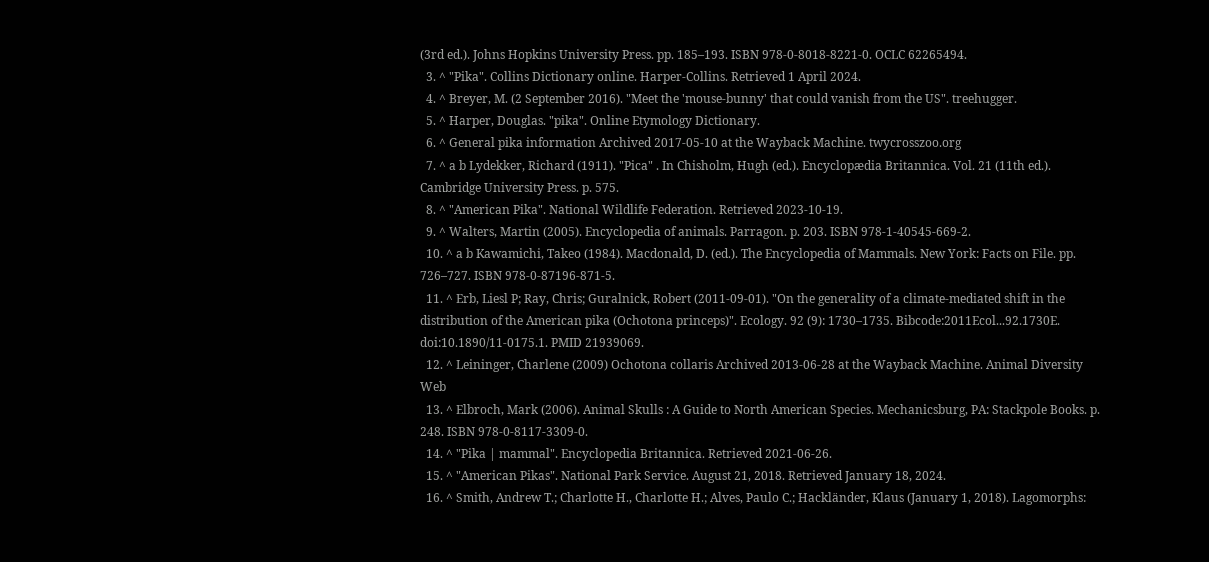(3rd ed.). Johns Hopkins University Press. pp. 185–193. ISBN 978-0-8018-8221-0. OCLC 62265494.
  3. ^ "Pika". Collins Dictionary online. Harper-Collins. Retrieved 1 April 2024.
  4. ^ Breyer, M. (2 September 2016). "Meet the 'mouse-bunny' that could vanish from the US". treehugger.
  5. ^ Harper, Douglas. "pika". Online Etymology Dictionary.
  6. ^ General pika information Archived 2017-05-10 at the Wayback Machine. twycrosszoo.org
  7. ^ a b Lydekker, Richard (1911). "Pica" . In Chisholm, Hugh (ed.). Encyclopædia Britannica. Vol. 21 (11th ed.). Cambridge University Press. p. 575.
  8. ^ "American Pika". National Wildlife Federation. Retrieved 2023-10-19.
  9. ^ Walters, Martin (2005). Encyclopedia of animals. Parragon. p. 203. ISBN 978-1-40545-669-2.
  10. ^ a b Kawamichi, Takeo (1984). Macdonald, D. (ed.). The Encyclopedia of Mammals. New York: Facts on File. pp. 726–727. ISBN 978-0-87196-871-5.
  11. ^ Erb, Liesl P; Ray, Chris; Guralnick, Robert (2011-09-01). "On the generality of a climate-mediated shift in the distribution of the American pika (Ochotona princeps)". Ecology. 92 (9): 1730–1735. Bibcode:2011Ecol...92.1730E. doi:10.1890/11-0175.1. PMID 21939069.
  12. ^ Leininger, Charlene (2009) Ochotona collaris Archived 2013-06-28 at the Wayback Machine. Animal Diversity Web
  13. ^ Elbroch, Mark (2006). Animal Skulls : A Guide to North American Species. Mechanicsburg, PA: Stackpole Books. p. 248. ISBN 978-0-8117-3309-0.
  14. ^ "Pika | mammal". Encyclopedia Britannica. Retrieved 2021-06-26.
  15. ^ "American Pikas". National Park Service. August 21, 2018. Retrieved January 18, 2024.
  16. ^ Smith, Andrew T.; Charlotte H., Charlotte H.; Alves, Paulo C.; Hackländer, Klaus (January 1, 2018). Lagomorphs: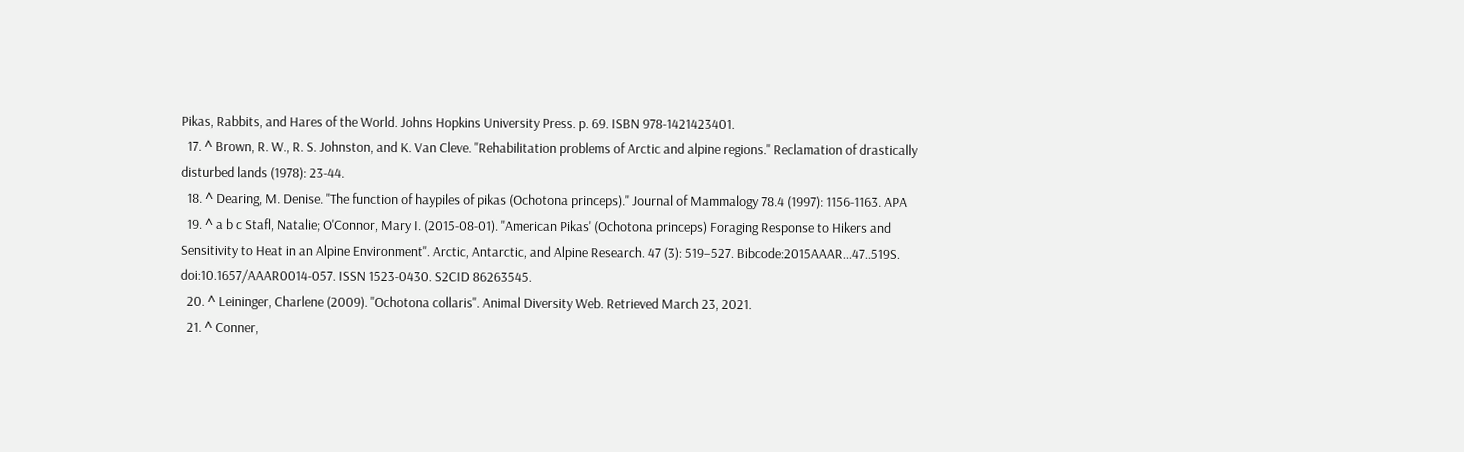Pikas, Rabbits, and Hares of the World. Johns Hopkins University Press. p. 69. ISBN 978-1421423401.
  17. ^ Brown, R. W., R. S. Johnston, and K. Van Cleve. "Rehabilitation problems of Arctic and alpine regions." Reclamation of drastically disturbed lands (1978): 23-44.
  18. ^ Dearing, M. Denise. "The function of haypiles of pikas (Ochotona princeps)." Journal of Mammalogy 78.4 (1997): 1156-1163. APA
  19. ^ a b c Stafl, Natalie; O'Connor, Mary I. (2015-08-01). "American Pikas' (Ochotona princeps) Foraging Response to Hikers and Sensitivity to Heat in an Alpine Environment". Arctic, Antarctic, and Alpine Research. 47 (3): 519–527. Bibcode:2015AAAR...47..519S. doi:10.1657/AAAR0014-057. ISSN 1523-0430. S2CID 86263545.
  20. ^ Leininger, Charlene (2009). "Ochotona collaris". Animal Diversity Web. Retrieved March 23, 2021.
  21. ^ Conner,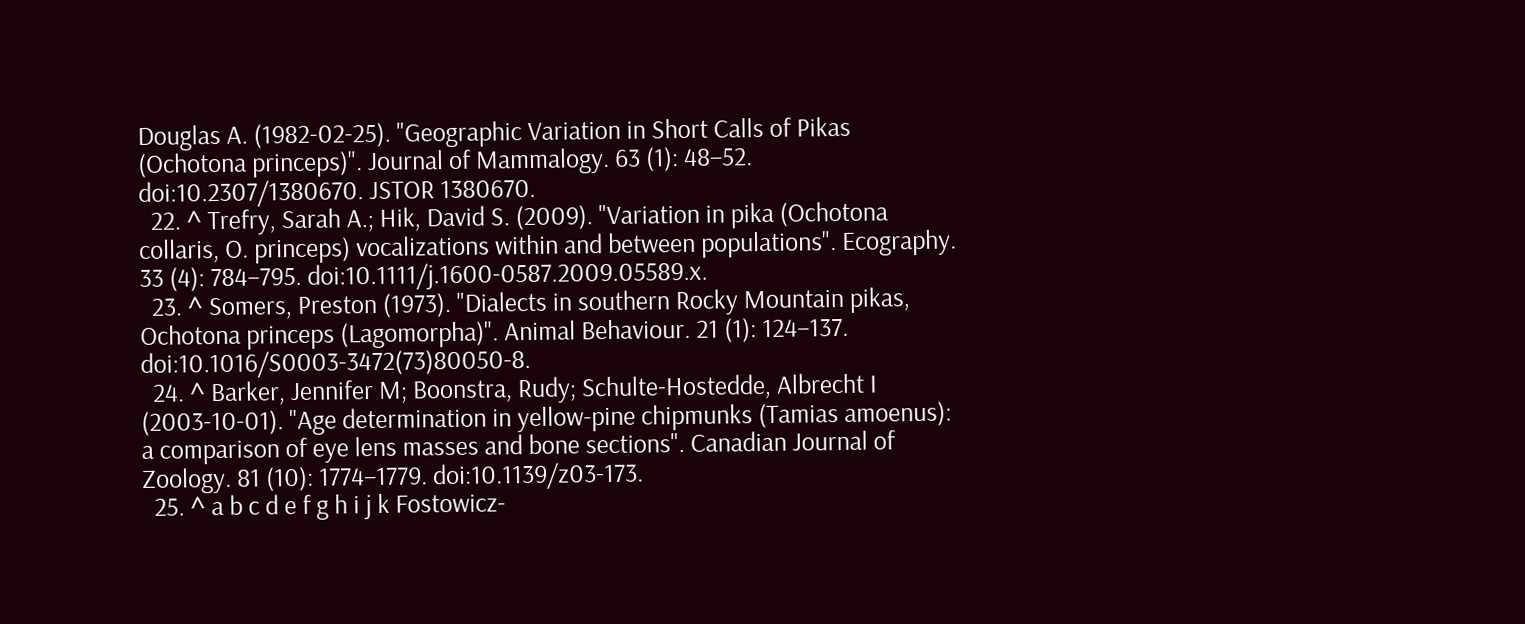Douglas A. (1982-02-25). "Geographic Variation in Short Calls of Pikas (Ochotona princeps)". Journal of Mammalogy. 63 (1): 48–52. doi:10.2307/1380670. JSTOR 1380670.
  22. ^ Trefry, Sarah A.; Hik, David S. (2009). "Variation in pika (Ochotona collaris, O. princeps) vocalizations within and between populations". Ecography. 33 (4): 784–795. doi:10.1111/j.1600-0587.2009.05589.x.
  23. ^ Somers, Preston (1973). "Dialects in southern Rocky Mountain pikas, Ochotona princeps (Lagomorpha)". Animal Behaviour. 21 (1): 124–137. doi:10.1016/S0003-3472(73)80050-8.
  24. ^ Barker, Jennifer M; Boonstra, Rudy; Schulte-Hostedde, Albrecht I (2003-10-01). "Age determination in yellow-pine chipmunks (Tamias amoenus): a comparison of eye lens masses and bone sections". Canadian Journal of Zoology. 81 (10): 1774–1779. doi:10.1139/z03-173.
  25. ^ a b c d e f g h i j k Fostowicz-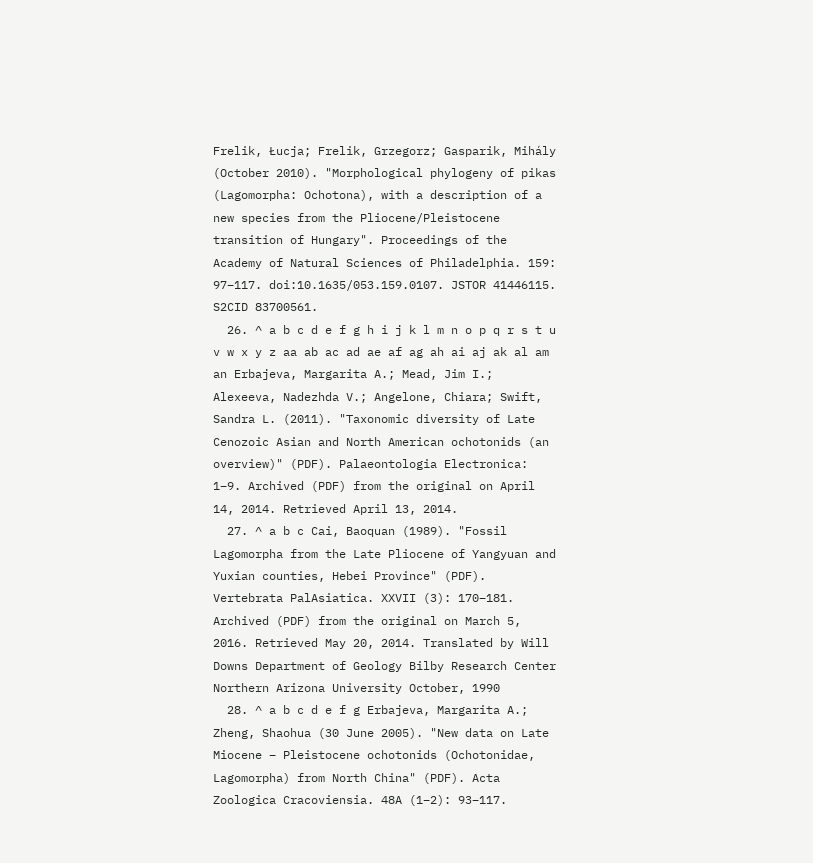Frelik, Łucja; Frelik, Grzegorz; Gasparik, Mihály (October 2010). "Morphological phylogeny of pikas (Lagomorpha: Ochotona), with a description of a new species from the Pliocene/Pleistocene transition of Hungary". Proceedings of the Academy of Natural Sciences of Philadelphia. 159: 97–117. doi:10.1635/053.159.0107. JSTOR 41446115. S2CID 83700561.
  26. ^ a b c d e f g h i j k l m n o p q r s t u v w x y z aa ab ac ad ae af ag ah ai aj ak al am an Erbajeva, Margarita A.; Mead, Jim I.; Alexeeva, Nadezhda V.; Angelone, Chiara; Swift, Sandra L. (2011). "Taxonomic diversity of Late Cenozoic Asian and North American ochotonids (an overview)" (PDF). Palaeontologia Electronica: 1–9. Archived (PDF) from the original on April 14, 2014. Retrieved April 13, 2014.
  27. ^ a b c Cai, Baoquan (1989). "Fossil Lagomorpha from the Late Pliocene of Yangyuan and Yuxian counties, Hebei Province" (PDF). Vertebrata PalAsiatica. XXVII (3): 170–181. Archived (PDF) from the original on March 5, 2016. Retrieved May 20, 2014. Translated by Will Downs Department of Geology Bilby Research Center Northern Arizona University October, 1990
  28. ^ a b c d e f g Erbajeva, Margarita A.; Zheng, Shaohua (30 June 2005). "New data on Late Miocene – Pleistocene ochotonids (Ochotonidae, Lagomorpha) from North China" (PDF). Acta Zoologica Cracoviensia. 48A (1–2): 93–117.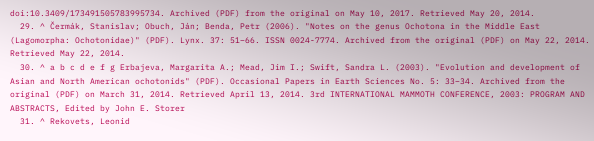doi:10.3409/173491505783995734. Archived (PDF) from the original on May 10, 2017. Retrieved May 20, 2014.
  29. ^ Čermák, Stanislav; Obuch, Ján; Benda, Petr (2006). "Notes on the genus Ochotona in the Middle East (Lagomorpha: Ochotonidae)" (PDF). Lynx. 37: 51–66. ISSN 0024-7774. Archived from the original (PDF) on May 22, 2014. Retrieved May 22, 2014.
  30. ^ a b c d e f g Erbajeva, Margarita A.; Mead, Jim I.; Swift, Sandra L. (2003). "Evolution and development of Asian and North American ochotonids" (PDF). Occasional Papers in Earth Sciences No. 5: 33–34. Archived from the original (PDF) on March 31, 2014. Retrieved April 13, 2014. 3rd INTERNATIONAL MAMMOTH CONFERENCE, 2003: PROGRAM AND ABSTRACTS, Edited by John E. Storer
  31. ^ Rekovets, Leonid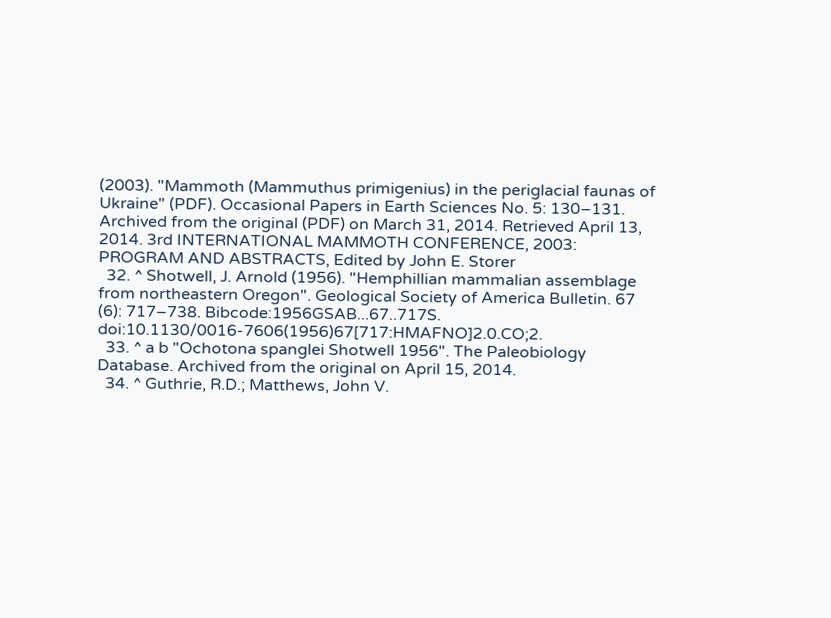(2003). "Mammoth (Mammuthus primigenius) in the periglacial faunas of Ukraine" (PDF). Occasional Papers in Earth Sciences No. 5: 130–131. Archived from the original (PDF) on March 31, 2014. Retrieved April 13, 2014. 3rd INTERNATIONAL MAMMOTH CONFERENCE, 2003: PROGRAM AND ABSTRACTS, Edited by John E. Storer
  32. ^ Shotwell, J. Arnold (1956). "Hemphillian mammalian assemblage from northeastern Oregon". Geological Society of America Bulletin. 67 (6): 717–738. Bibcode:1956GSAB...67..717S. doi:10.1130/0016-7606(1956)67[717:HMAFNO]2.0.CO;2.
  33. ^ a b "Ochotona spanglei Shotwell 1956". The Paleobiology Database. Archived from the original on April 15, 2014.
  34. ^ Guthrie, R.D.; Matthews, John V.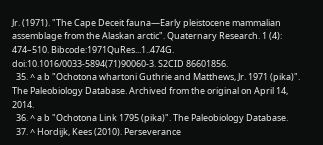Jr. (1971). "The Cape Deceit fauna—Early pleistocene mammalian assemblage from the Alaskan arctic". Quaternary Research. 1 (4): 474–510. Bibcode:1971QuRes...1..474G. doi:10.1016/0033-5894(71)90060-3. S2CID 86601856.
  35. ^ a b "Ochotona whartoni Guthrie and Matthews, Jr. 1971 (pika)". The Paleobiology Database. Archived from the original on April 14, 2014.
  36. ^ a b "Ochotona Link 1795 (pika)". The Paleobiology Database.
  37. ^ Hordijk, Kees (2010). Perseverance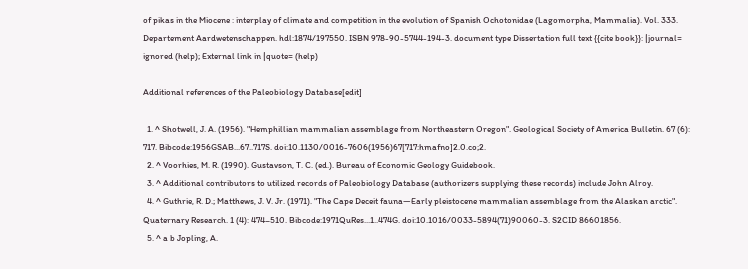of pikas in the Miocene : interplay of climate and competition in the evolution of Spanish Ochotonidae (Lagomorpha, Mammalia). Vol. 333. Departement Aardwetenschappen. hdl:1874/197550. ISBN 978-90-5744-194-3. document type Dissertation full text {{cite book}}: |journal= ignored (help); External link in |quote= (help)

Additional references of the Paleobiology Database[edit]

  1. ^ Shotwell, J. A. (1956). "Hemphillian mammalian assemblage from Northeastern Oregon". Geological Society of America Bulletin. 67 (6): 717. Bibcode:1956GSAB...67..717S. doi:10.1130/0016-7606(1956)67[717:hmafno]2.0.co;2.
  2. ^ Voorhies, M. R. (1990). Gustavson, T. C. (ed.). Bureau of Economic Geology Guidebook.
  3. ^ Additional contributors to utilized records of Paleobiology Database (authorizers supplying these records) include John Alroy.
  4. ^ Guthrie, R. D.; Matthews, J. V. Jr. (1971). "The Cape Deceit fauna—Early pleistocene mammalian assemblage from the Alaskan arctic". Quaternary Research. 1 (4): 474–510. Bibcode:1971QuRes...1..474G. doi:10.1016/0033-5894(71)90060-3. S2CID 86601856.
  5. ^ a b Jopling, A.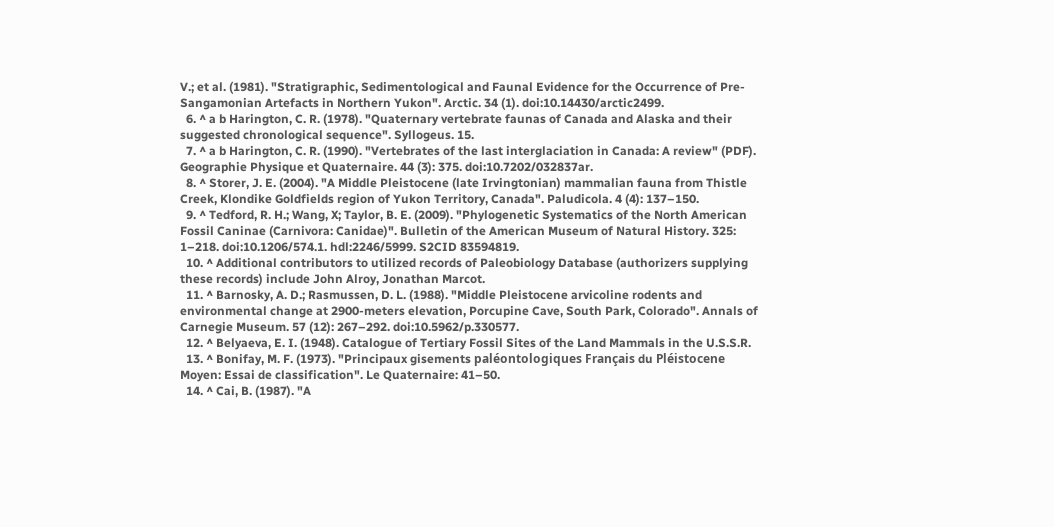V.; et al. (1981). "Stratigraphic, Sedimentological and Faunal Evidence for the Occurrence of Pre-Sangamonian Artefacts in Northern Yukon". Arctic. 34 (1). doi:10.14430/arctic2499.
  6. ^ a b Harington, C. R. (1978). "Quaternary vertebrate faunas of Canada and Alaska and their suggested chronological sequence". Syllogeus. 15.
  7. ^ a b Harington, C. R. (1990). "Vertebrates of the last interglaciation in Canada: A review" (PDF). Geographie Physique et Quaternaire. 44 (3): 375. doi:10.7202/032837ar.
  8. ^ Storer, J. E. (2004). "A Middle Pleistocene (late Irvingtonian) mammalian fauna from Thistle Creek, Klondike Goldfields region of Yukon Territory, Canada". Paludicola. 4 (4): 137–150.
  9. ^ Tedford, R. H.; Wang, X; Taylor, B. E. (2009). "Phylogenetic Systematics of the North American Fossil Caninae (Carnivora: Canidae)". Bulletin of the American Museum of Natural History. 325: 1–218. doi:10.1206/574.1. hdl:2246/5999. S2CID 83594819.
  10. ^ Additional contributors to utilized records of Paleobiology Database (authorizers supplying these records) include John Alroy, Jonathan Marcot.
  11. ^ Barnosky, A. D.; Rasmussen, D. L. (1988). "Middle Pleistocene arvicoline rodents and environmental change at 2900-meters elevation, Porcupine Cave, South Park, Colorado". Annals of Carnegie Museum. 57 (12): 267–292. doi:10.5962/p.330577.
  12. ^ Belyaeva, E. I. (1948). Catalogue of Tertiary Fossil Sites of the Land Mammals in the U.S.S.R.
  13. ^ Bonifay, M. F. (1973). "Principaux gisements paléontologiques Français du Pléistocene Moyen: Essai de classification". Le Quaternaire: 41–50.
  14. ^ Cai, B. (1987). "A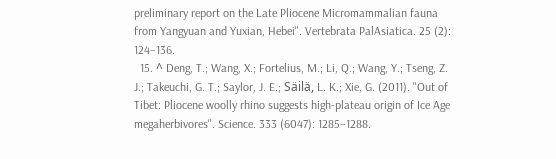preliminary report on the Late Pliocene Micromammalian fauna from Yangyuan and Yuxian, Hebei". Vertebrata PalAsiatica. 25 (2): 124–136.
  15. ^ Deng, T.; Wang, X.; Fortelius, M.; Li, Q.; Wang, Y.; Tseng, Z. J.; Takeuchi, G. T.; Saylor, J. E.; Säilä, L. K.; Xie, G. (2011). "Out of Tibet: Pliocene woolly rhino suggests high-plateau origin of Ice Age megaherbivores". Science. 333 (6047): 1285–1288.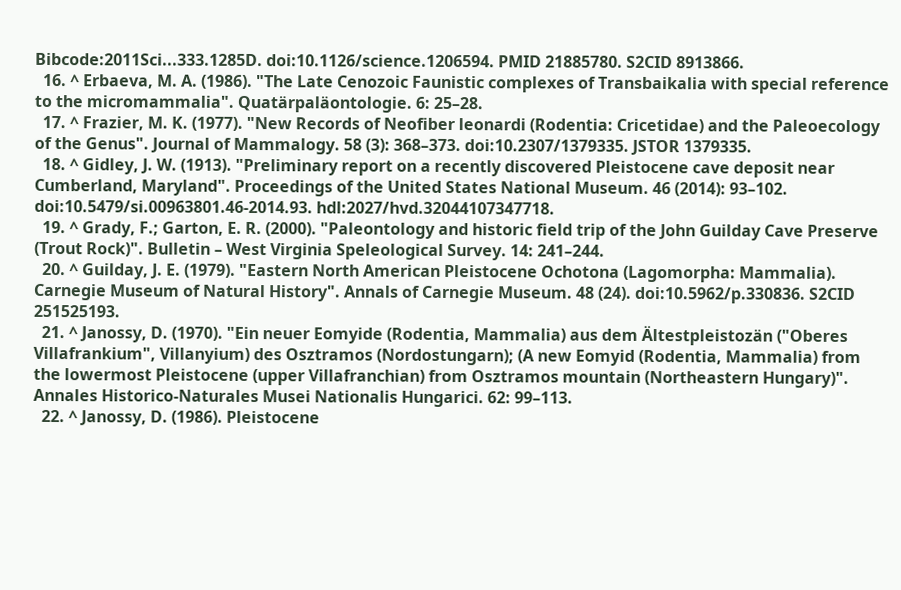Bibcode:2011Sci...333.1285D. doi:10.1126/science.1206594. PMID 21885780. S2CID 8913866.
  16. ^ Erbaeva, M. A. (1986). "The Late Cenozoic Faunistic complexes of Transbaikalia with special reference to the micromammalia". Quatärpaläontologie. 6: 25–28.
  17. ^ Frazier, M. K. (1977). "New Records of Neofiber leonardi (Rodentia: Cricetidae) and the Paleoecology of the Genus". Journal of Mammalogy. 58 (3): 368–373. doi:10.2307/1379335. JSTOR 1379335.
  18. ^ Gidley, J. W. (1913). "Preliminary report on a recently discovered Pleistocene cave deposit near Cumberland, Maryland". Proceedings of the United States National Museum. 46 (2014): 93–102. doi:10.5479/si.00963801.46-2014.93. hdl:2027/hvd.32044107347718.
  19. ^ Grady, F.; Garton, E. R. (2000). "Paleontology and historic field trip of the John Guilday Cave Preserve (Trout Rock)". Bulletin – West Virginia Speleological Survey. 14: 241–244.
  20. ^ Guilday, J. E. (1979). "Eastern North American Pleistocene Ochotona (Lagomorpha: Mammalia). Carnegie Museum of Natural History". Annals of Carnegie Museum. 48 (24). doi:10.5962/p.330836. S2CID 251525193.
  21. ^ Janossy, D. (1970). "Ein neuer Eomyide (Rodentia, Mammalia) aus dem Ältestpleistozän ("Oberes Villafrankium", Villanyium) des Osztramos (Nordostungarn); (A new Eomyid (Rodentia, Mammalia) from the lowermost Pleistocene (upper Villafranchian) from Osztramos mountain (Northeastern Hungary)". Annales Historico-Naturales Musei Nationalis Hungarici. 62: 99–113.
  22. ^ Janossy, D. (1986). Pleistocene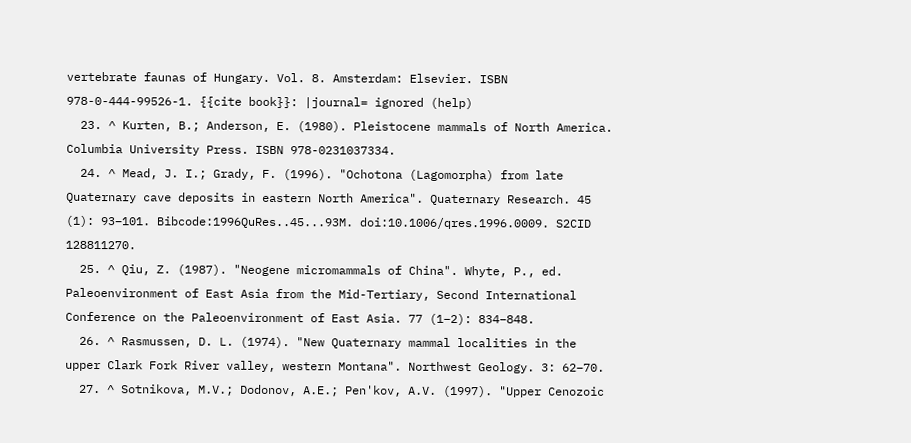vertebrate faunas of Hungary. Vol. 8. Amsterdam: Elsevier. ISBN 978-0-444-99526-1. {{cite book}}: |journal= ignored (help)
  23. ^ Kurten, B.; Anderson, E. (1980). Pleistocene mammals of North America. Columbia University Press. ISBN 978-0231037334.
  24. ^ Mead, J. I.; Grady, F. (1996). "Ochotona (Lagomorpha) from late Quaternary cave deposits in eastern North America". Quaternary Research. 45 (1): 93–101. Bibcode:1996QuRes..45...93M. doi:10.1006/qres.1996.0009. S2CID 128811270.
  25. ^ Qiu, Z. (1987). "Neogene micromammals of China". Whyte, P., ed. Paleoenvironment of East Asia from the Mid-Tertiary, Second International Conference on the Paleoenvironment of East Asia. 77 (1–2): 834–848.
  26. ^ Rasmussen, D. L. (1974). "New Quaternary mammal localities in the upper Clark Fork River valley, western Montana". Northwest Geology. 3: 62–70.
  27. ^ Sotnikova, M.V.; Dodonov, A.E.; Pen'kov, A.V. (1997). "Upper Cenozoic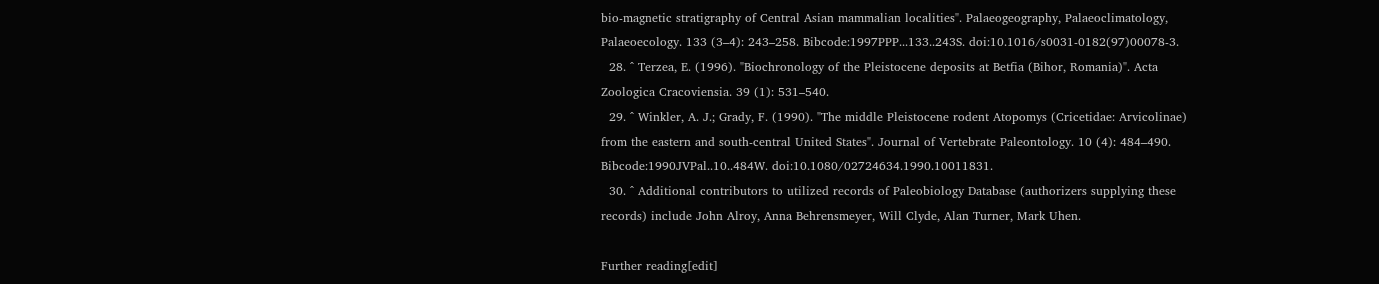bio-magnetic stratigraphy of Central Asian mammalian localities". Palaeogeography, Palaeoclimatology, Palaeoecology. 133 (3–4): 243–258. Bibcode:1997PPP...133..243S. doi:10.1016/s0031-0182(97)00078-3.
  28. ^ Terzea, E. (1996). "Biochronology of the Pleistocene deposits at Betfia (Bihor, Romania)". Acta Zoologica Cracoviensia. 39 (1): 531–540.
  29. ^ Winkler, A. J.; Grady, F. (1990). "The middle Pleistocene rodent Atopomys (Cricetidae: Arvicolinae) from the eastern and south-central United States". Journal of Vertebrate Paleontology. 10 (4): 484–490. Bibcode:1990JVPal..10..484W. doi:10.1080/02724634.1990.10011831.
  30. ^ Additional contributors to utilized records of Paleobiology Database (authorizers supplying these records) include John Alroy, Anna Behrensmeyer, Will Clyde, Alan Turner, Mark Uhen.

Further reading[edit]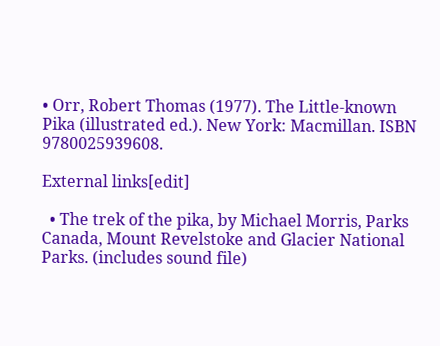• Orr, Robert Thomas (1977). The Little-known Pika (illustrated ed.). New York: Macmillan. ISBN 9780025939608.

External links[edit]

  • The trek of the pika, by Michael Morris, Parks Canada, Mount Revelstoke and Glacier National Parks. (includes sound file)